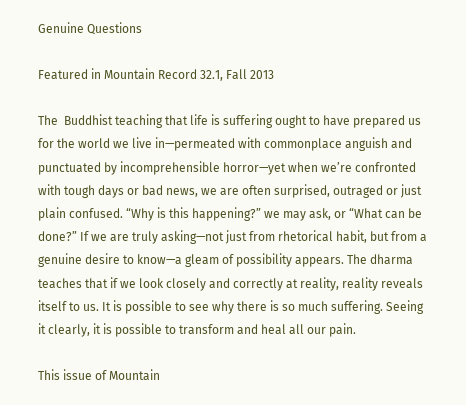Genuine Questions

Featured in Mountain Record 32.1, Fall 2013

The  Buddhist teaching that life is suffering ought to have prepared us for the world we live in—permeated with commonplace anguish and punctuated by incomprehensible horror—yet when we’re confronted with tough days or bad news, we are often surprised, outraged or just plain confused. “Why is this happening?” we may ask, or “What can be done?” If we are truly asking—not just from rhetorical habit, but from a genuine desire to know—a gleam of possibility appears. The dharma teaches that if we look closely and correctly at reality, reality reveals itself to us. It is possible to see why there is so much suffering. Seeing it clearly, it is possible to transform and heal all our pain.

This issue of Mountain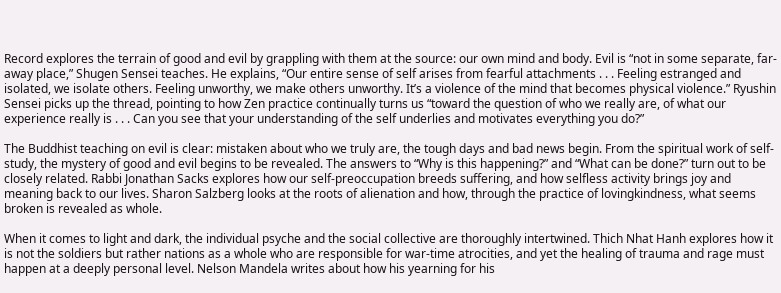Record explores the terrain of good and evil by grappling with them at the source: our own mind and body. Evil is “not in some separate, far-away place,” Shugen Sensei teaches. He explains, “Our entire sense of self arises from fearful attachments . . . Feeling estranged and isolated, we isolate others. Feeling unworthy, we make others unworthy. It’s a violence of the mind that becomes physical violence.” Ryushin Sensei picks up the thread, pointing to how Zen practice continually turns us “toward the question of who we really are, of what our experience really is . . . Can you see that your understanding of the self underlies and motivates everything you do?”

The Buddhist teaching on evil is clear: mistaken about who we truly are, the tough days and bad news begin. From the spiritual work of self-study, the mystery of good and evil begins to be revealed. The answers to “Why is this happening?” and “What can be done?” turn out to be closely related. Rabbi Jonathan Sacks explores how our self-preoccupation breeds suffering, and how selfless activity brings joy and meaning back to our lives. Sharon Salzberg looks at the roots of alienation and how, through the practice of lovingkindness, what seems broken is revealed as whole.

When it comes to light and dark, the individual psyche and the social collective are thoroughly intertwined. Thich Nhat Hanh explores how it is not the soldiers but rather nations as a whole who are responsible for war-time atrocities, and yet the healing of trauma and rage must happen at a deeply personal level. Nelson Mandela writes about how his yearning for his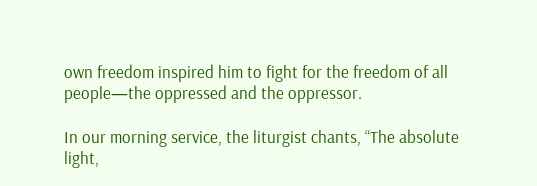own freedom inspired him to fight for the freedom of all people—the oppressed and the oppressor.

In our morning service, the liturgist chants, “The absolute light,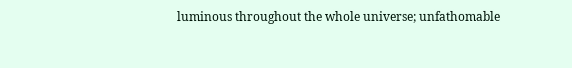luminous throughout the whole universe; unfathomable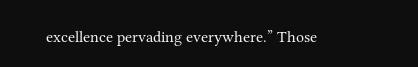excellence pervading everywhere.” Those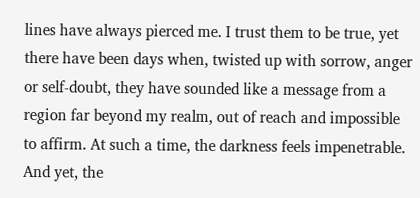lines have always pierced me. I trust them to be true, yet there have been days when, twisted up with sorrow, anger or self-doubt, they have sounded like a message from a region far beyond my realm, out of reach and impossible to affirm. At such a time, the darkness feels impenetrable. And yet, the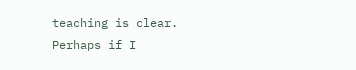teaching is clear. Perhaps if I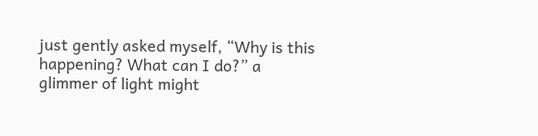just gently asked myself, “Why is this happening? What can I do?” a glimmer of light might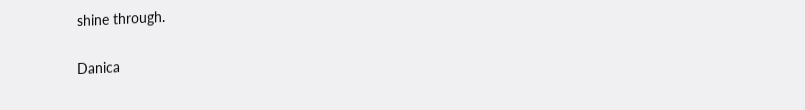shine through.

Danica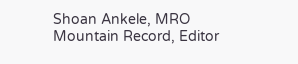Shoan Ankele, MRO
Mountain Record, Editor